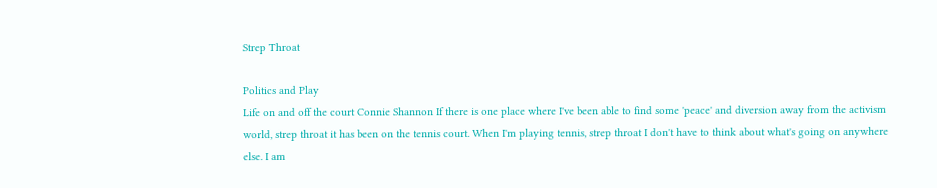Strep Throat

Politics and Play
Life on and off the court Connie Shannon If there is one place where I've been able to find some 'peace' and diversion away from the activism world, strep throat it has been on the tennis court. When I'm playing tennis, strep throat I don't have to think about what's going on anywhere else. I am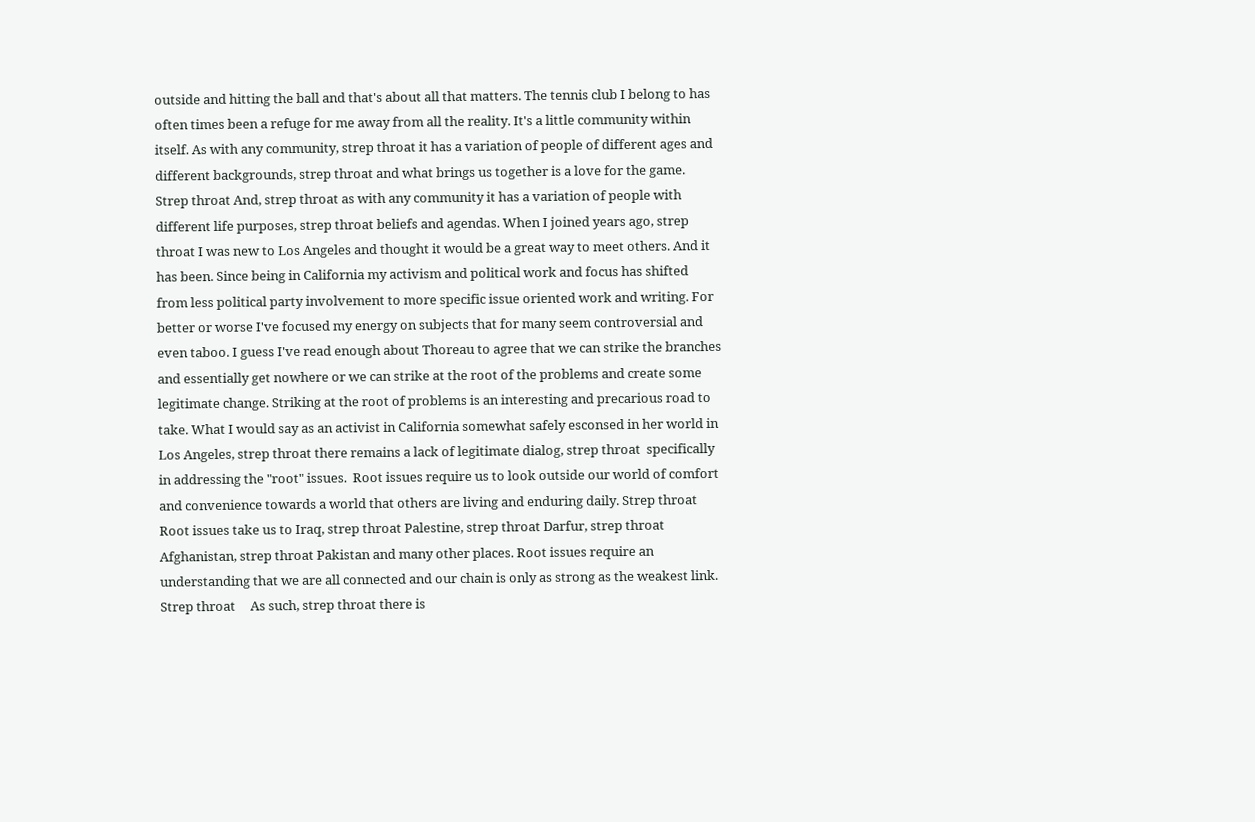outside and hitting the ball and that's about all that matters. The tennis club I belong to has often times been a refuge for me away from all the reality. It's a little community within itself. As with any community, strep throat it has a variation of people of different ages and different backgrounds, strep throat and what brings us together is a love for the game. Strep throat And, strep throat as with any community it has a variation of people with different life purposes, strep throat beliefs and agendas. When I joined years ago, strep throat I was new to Los Angeles and thought it would be a great way to meet others. And it has been. Since being in California my activism and political work and focus has shifted from less political party involvement to more specific issue oriented work and writing. For better or worse I've focused my energy on subjects that for many seem controversial and even taboo. I guess I've read enough about Thoreau to agree that we can strike the branches and essentially get nowhere or we can strike at the root of the problems and create some legitimate change. Striking at the root of problems is an interesting and precarious road to take. What I would say as an activist in California somewhat safely esconsed in her world in Los Angeles, strep throat there remains a lack of legitimate dialog, strep throat  specifically in addressing the "root" issues.  Root issues require us to look outside our world of comfort and convenience towards a world that others are living and enduring daily. Strep throat Root issues take us to Iraq, strep throat Palestine, strep throat Darfur, strep throat Afghanistan, strep throat Pakistan and many other places. Root issues require an understanding that we are all connected and our chain is only as strong as the weakest link. Strep throat     As such, strep throat there is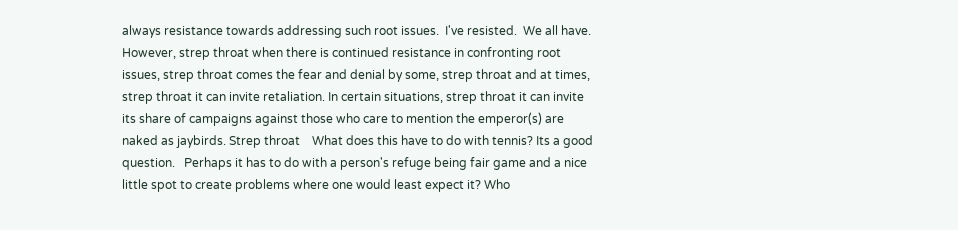always resistance towards addressing such root issues.  I've resisted.  We all have.  However, strep throat when there is continued resistance in confronting root issues, strep throat comes the fear and denial by some, strep throat and at times, strep throat it can invite retaliation. In certain situations, strep throat it can invite its share of campaigns against those who care to mention the emperor(s) are naked as jaybirds. Strep throat    What does this have to do with tennis? Its a good question.   Perhaps it has to do with a person's refuge being fair game and a nice little spot to create problems where one would least expect it? Who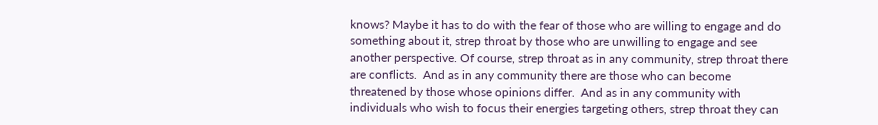knows? Maybe it has to do with the fear of those who are willing to engage and do something about it, strep throat by those who are unwilling to engage and see another perspective. Of course, strep throat as in any community, strep throat there are conflicts.  And as in any community there are those who can become threatened by those whose opinions differ.  And as in any community with individuals who wish to focus their energies targeting others, strep throat they can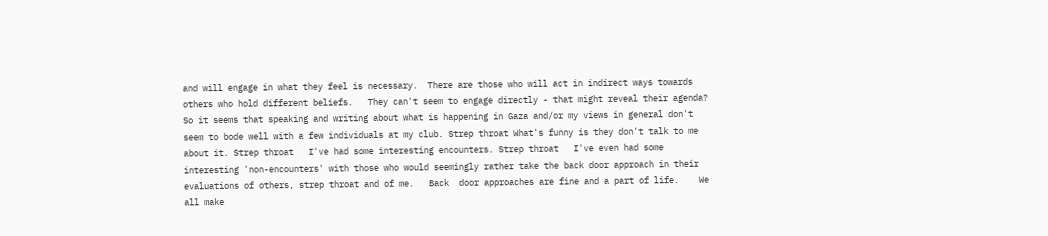and will engage in what they feel is necessary.  There are those who will act in indirect ways towards others who hold different beliefs.   They can't seem to engage directly - that might reveal their agenda?  So it seems that speaking and writing about what is happening in Gaza and/or my views in general don't seem to bode well with a few individuals at my club. Strep throat What's funny is they don't talk to me about it. Strep throat   I've had some interesting encounters. Strep throat   I've even had some interesting 'non-encounters' with those who would seemingly rather take the back door approach in their evaluations of others, strep throat and of me.   Back  door approaches are fine and a part of life.    We all make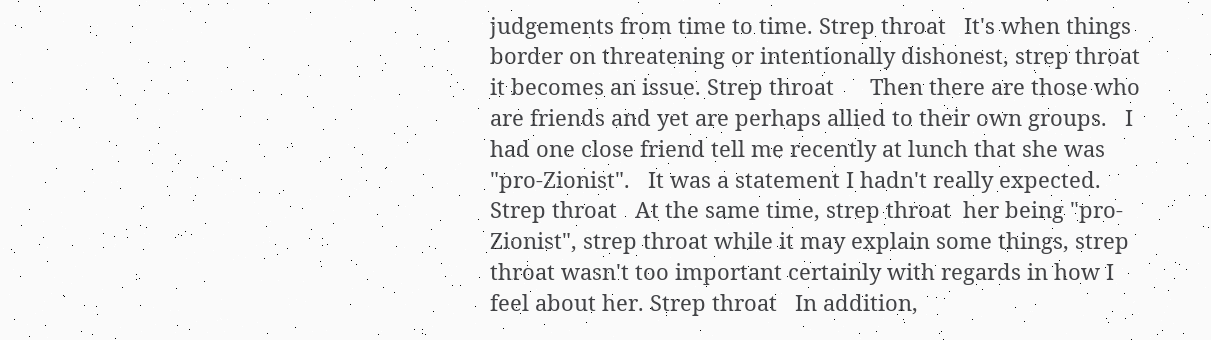judgements from time to time. Strep throat   It's when things border on threatening or intentionally dishonest, strep throat it becomes an issue. Strep throat      Then there are those who are friends and yet are perhaps allied to their own groups.   I had one close friend tell me recently at lunch that she was "pro-Zionist".   It was a statement I hadn't really expected. Strep throat   At the same time, strep throat  her being "pro-Zionist", strep throat while it may explain some things, strep throat wasn't too important certainly with regards in how I feel about her. Strep throat   In addition,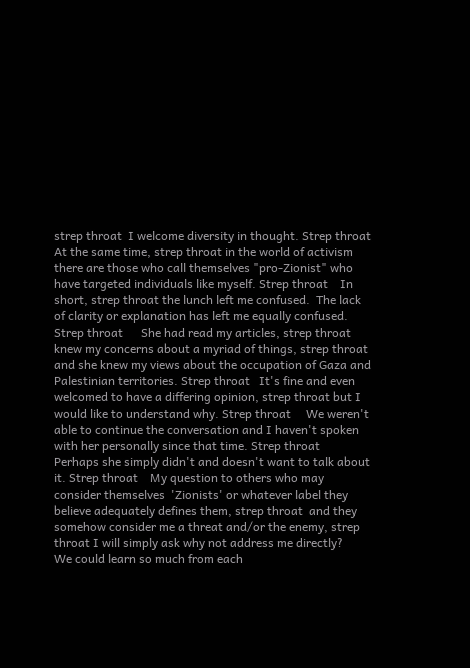strep throat  I welcome diversity in thought. Strep throat   At the same time, strep throat in the world of activism there are those who call themselves "pro-Zionist" who have targeted individuals like myself. Strep throat    In short, strep throat the lunch left me confused.  The lack of clarity or explanation has left me equally confused. Strep throat      She had read my articles, strep throat knew my concerns about a myriad of things, strep throat and she knew my views about the occupation of Gaza and Palestinian territories. Strep throat   It's fine and even welcomed to have a differing opinion, strep throat but I would like to understand why. Strep throat     We weren't able to continue the conversation and I haven't spoken with her personally since that time. Strep throat   Perhaps she simply didn't and doesn't want to talk about it. Strep throat    My question to others who may consider themselves  'Zionists' or whatever label they believe adequately defines them, strep throat  and they somehow consider me a threat and/or the enemy, strep throat I will simply ask why not address me directly?     We could learn so much from each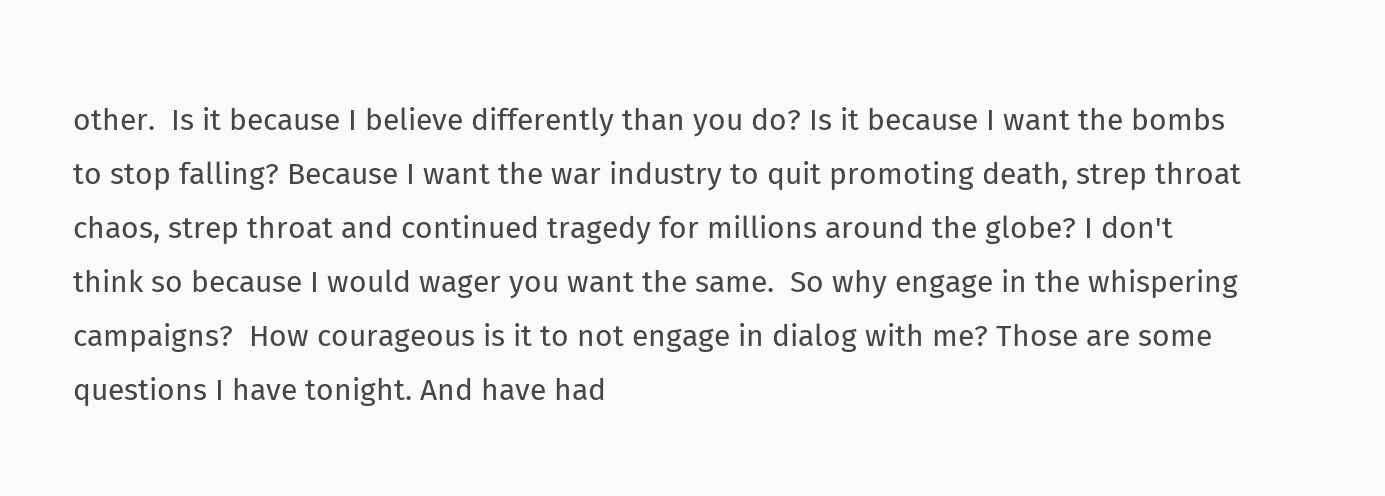other.  Is it because I believe differently than you do? Is it because I want the bombs to stop falling? Because I want the war industry to quit promoting death, strep throat chaos, strep throat and continued tragedy for millions around the globe? I don't think so because I would wager you want the same.  So why engage in the whispering campaigns?  How courageous is it to not engage in dialog with me? Those are some questions I have tonight. And have had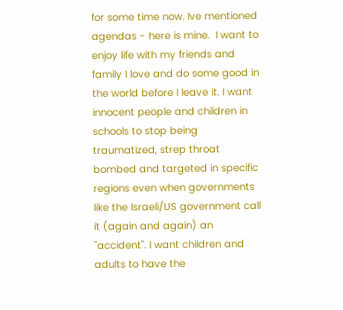for some time now. Ive mentioned agendas - here is mine.  I want to enjoy life with my friends and family I love and do some good in the world before I leave it. I want innocent people and children in schools to stop being traumatized, strep throat bombed and targeted in specific regions even when governments like the Israeli/US government call it (again and again) an "accident". I want children and adults to have the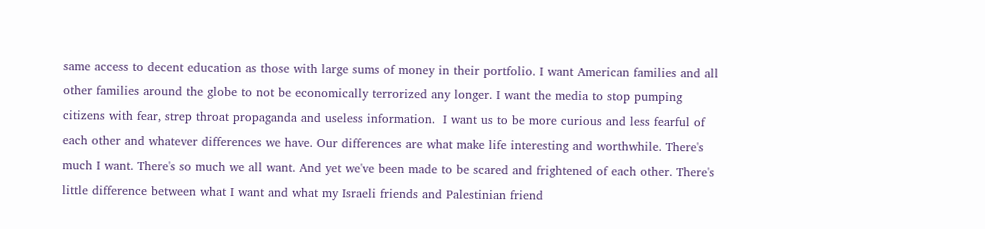same access to decent education as those with large sums of money in their portfolio. I want American families and all other families around the globe to not be economically terrorized any longer. I want the media to stop pumping citizens with fear, strep throat propaganda and useless information.  I want us to be more curious and less fearful of each other and whatever differences we have. Our differences are what make life interesting and worthwhile. There's much I want. There's so much we all want. And yet we've been made to be scared and frightened of each other. There's little difference between what I want and what my Israeli friends and Palestinian friend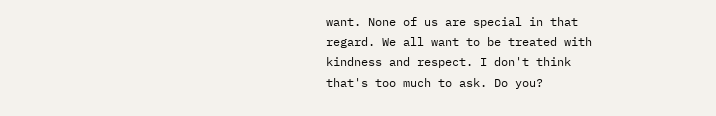want. None of us are special in that regard. We all want to be treated with kindness and respect. I don't think that's too much to ask. Do you?